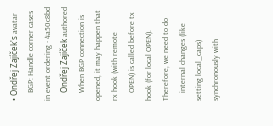• Ondřej Zajíček's avatar
    BGP: Handle corner cases in event ordering · 4a50c8bd
    Ondřej Zajíček authored
    When BGP connection is opened, it may happen that rx hook (with remote
    OPEN) is called before tx hook (for local OPEN). Therefore, we need to do
    internal changes (like setting local_caps) synchronously with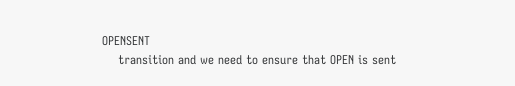OPENSENT
    transition and we need to ensure that OPEN is sent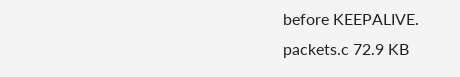before KEEPALIVE.
packets.c 72.9 KB